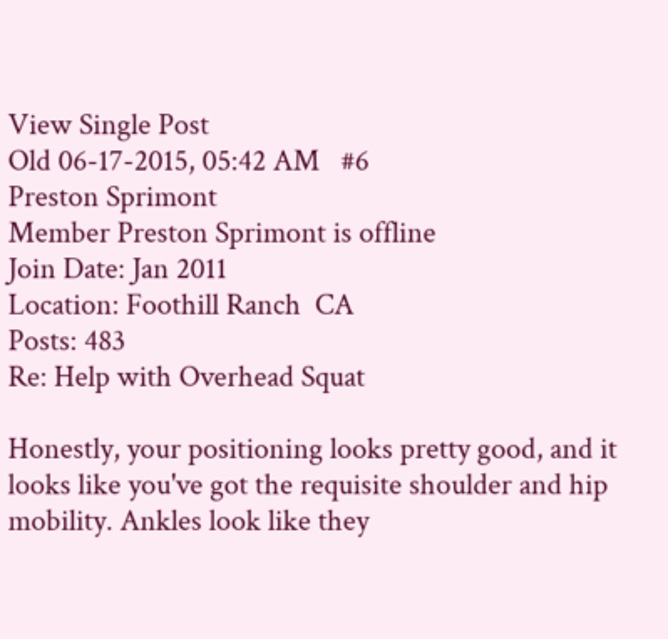View Single Post
Old 06-17-2015, 05:42 AM   #6
Preston Sprimont
Member Preston Sprimont is offline
Join Date: Jan 2011
Location: Foothill Ranch  CA
Posts: 483
Re: Help with Overhead Squat

Honestly, your positioning looks pretty good, and it looks like you've got the requisite shoulder and hip mobility. Ankles look like they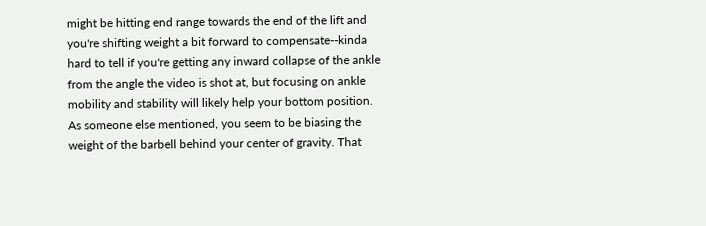might be hitting end range towards the end of the lift and you're shifting weight a bit forward to compensate--kinda hard to tell if you're getting any inward collapse of the ankle from the angle the video is shot at, but focusing on ankle mobility and stability will likely help your bottom position.
As someone else mentioned, you seem to be biasing the weight of the barbell behind your center of gravity. That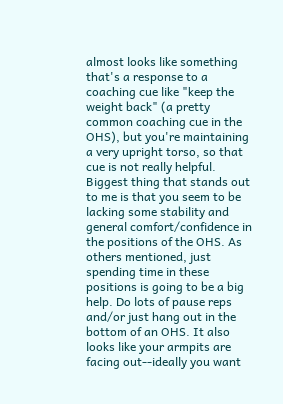almost looks like something that's a response to a coaching cue like "keep the weight back" (a pretty common coaching cue in the OHS), but you're maintaining a very upright torso, so that cue is not really helpful.
Biggest thing that stands out to me is that you seem to be lacking some stability and general comfort/confidence in the positions of the OHS. As others mentioned, just spending time in these positions is going to be a big help. Do lots of pause reps and/or just hang out in the bottom of an OHS. It also looks like your armpits are facing out--ideally you want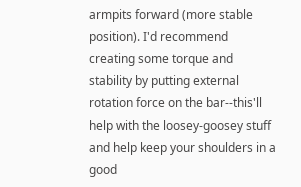armpits forward (more stable position). I'd recommend creating some torque and stability by putting external rotation force on the bar--this'll help with the loosey-goosey stuff and help keep your shoulders in a good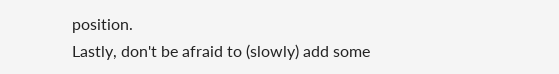position.
Lastly, don't be afraid to (slowly) add some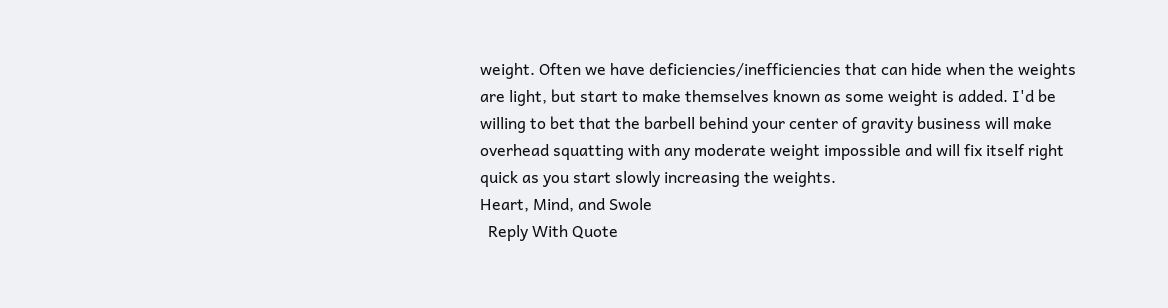weight. Often we have deficiencies/inefficiencies that can hide when the weights are light, but start to make themselves known as some weight is added. I'd be willing to bet that the barbell behind your center of gravity business will make overhead squatting with any moderate weight impossible and will fix itself right quick as you start slowly increasing the weights.
Heart, Mind, and Swole
  Reply With Quote